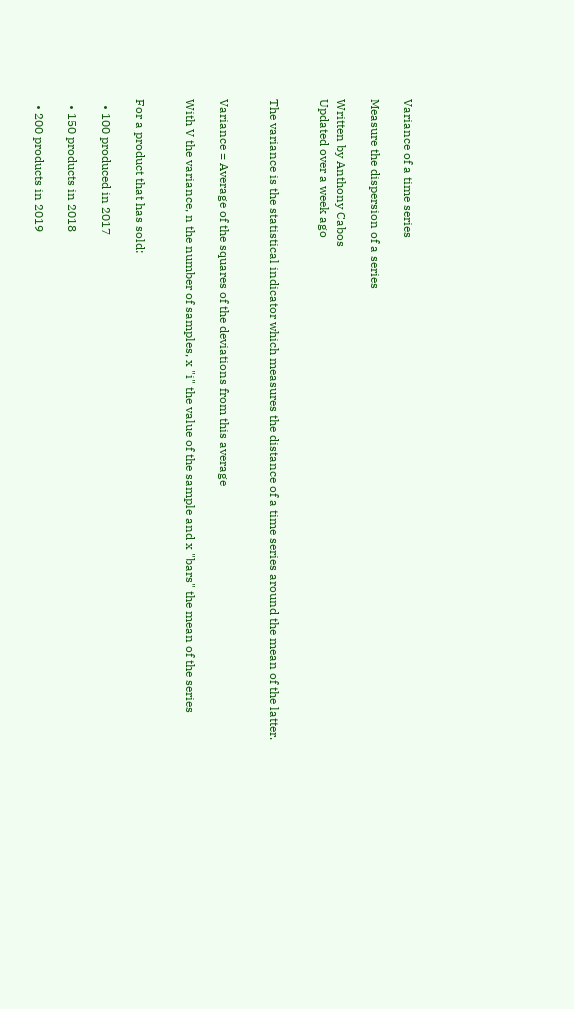Variance of a time series

Measure the dispersion of a series

Written by Anthony Cabos
Updated over a week ago


The variance is the statistical indicator which measures the distance of a time series around the mean of the latter.


Variance = Average of the squares of the deviations from this average

With V the variance, n the number of samples, x "i" the value of the sample and x "bars" the mean of the series


For a product that has sold:

  • 100 produced in 2017

  • 150 products in 2018

  • 200 products in 2019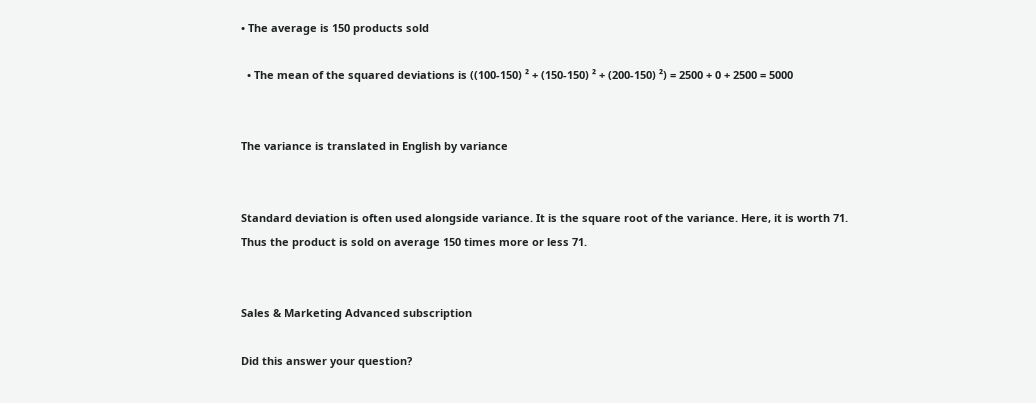• The average is 150 products sold

  • The mean of the squared deviations is ((100-150) ² + (150-150) ² + (200-150) ²) = 2500 + 0 + 2500 = 5000


The variance is translated in English by variance


Standard deviation is often used alongside variance. It is the square root of the variance. Here, it is worth 71. Thus the product is sold on average 150 times more or less 71.


Sales & Marketing Advanced subscription

Did this answer your question?